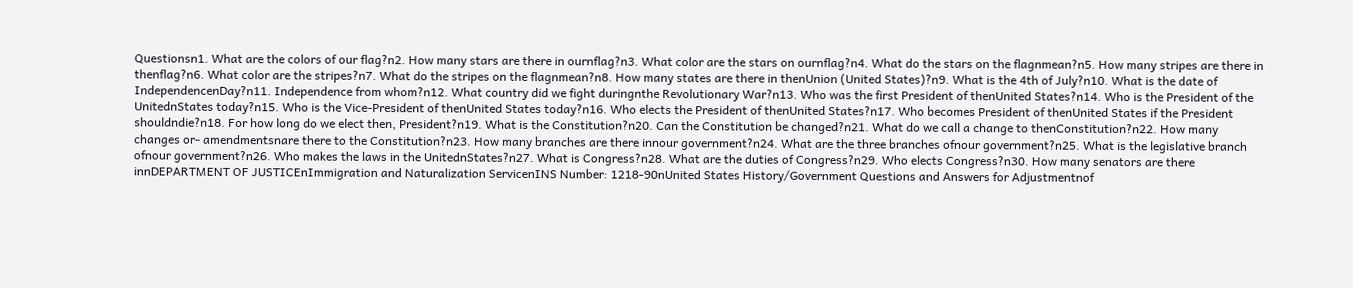Questionsn1. What are the colors of our flag?n2. How many stars are there in ournflag?n3. What color are the stars on ournflag?n4. What do the stars on the flagnmean?n5. How many stripes are there in thenflag?n6. What color are the stripes?n7. What do the stripes on the flagnmean?n8. How many states are there in thenUnion (United States)?n9. What is the 4th of July?n10. What is the date of IndependencenDay?n11. Independence from whom?n12. What country did we fight duringnthe Revolutionary War?n13. Who was the first President of thenUnited States?n14. Who is the President of the UnitednStates today?n15. Who is the Vice-President of thenUnited States today?n16. Who elects the President of thenUnited States?n17. Who becomes President of thenUnited States if the President shouldndie?n18. For how long do we elect then, President?n19. What is the Constitution?n20. Can the Constitution be changed?n21. What do we call a change to thenConstitution?n22. How many changes or- amendmentsnare there to the Constitution?n23. How many branches are there innour government?n24. What are the three branches ofnour government?n25. What is the legislative branch ofnour government?n26. Who makes the laws in the UnitednStates?n27. What is Congress?n28. What are the duties of Congress?n29. Who elects Congress?n30. How many senators are there innDEPARTMENT OF JUSTICEnImmigration and Naturalization ServicenINS Number: 1218-90nUnited States History/Government Questions and Answers for Adjustmentnof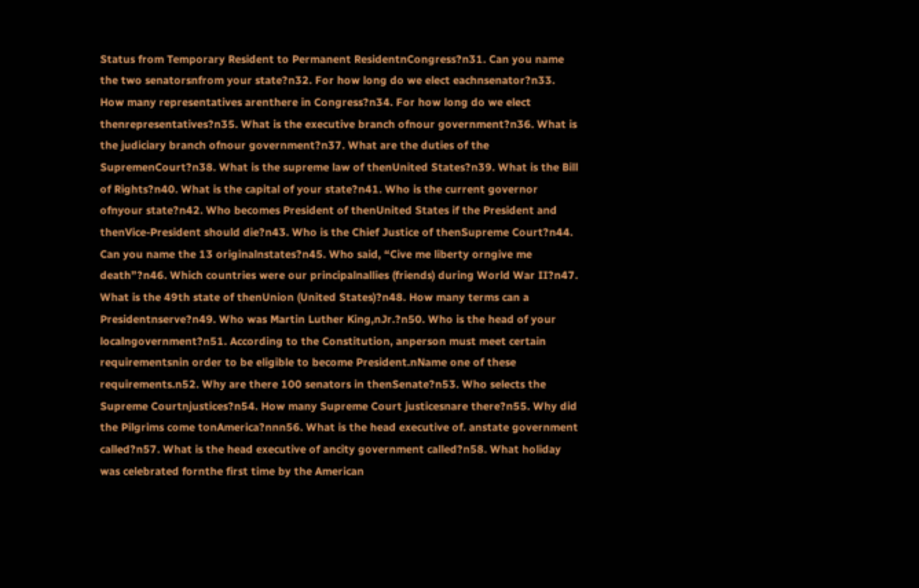Status from Temporary Resident to Permanent ResidentnCongress?n31. Can you name the two senatorsnfrom your state?n32. For how long do we elect eachnsenator?n33. How many representatives arenthere in Congress?n34. For how long do we elect thenrepresentatives?n35. What is the executive branch ofnour government?n36. What is the judiciary branch ofnour government?n37. What are the duties of the SupremenCourt?n38. What is the supreme law of thenUnited States?n39. What is the Bill of Rights?n40. What is the capital of your state?n41. Who is the current governor ofnyour state?n42. Who becomes President of thenUnited States if the President and thenVice-President should die?n43. Who is the Chief Justice of thenSupreme Court?n44. Can you name the 13 originalnstates?n45. Who said, “Cive me liberty orngive me death”?n46. Which countries were our principalnallies (friends) during World War II?n47. What is the 49th state of thenUnion (United States)?n48. How many terms can a Presidentnserve?n49. Who was Martin Luther King,nJr.?n50. Who is the head of your localngovernment?n51. According to the Constitution, anperson must meet certain requirementsnin order to be eligible to become President.nName one of these requirements.n52. Why are there 100 senators in thenSenate?n53. Who selects the Supreme Courtnjustices?n54. How many Supreme Court justicesnare there?n55. Why did the Pilgrims come tonAmerica?nnn56. What is the head executive of. anstate government called?n57. What is the head executive of ancity government called?n58. What holiday was celebrated fornthe first time by the American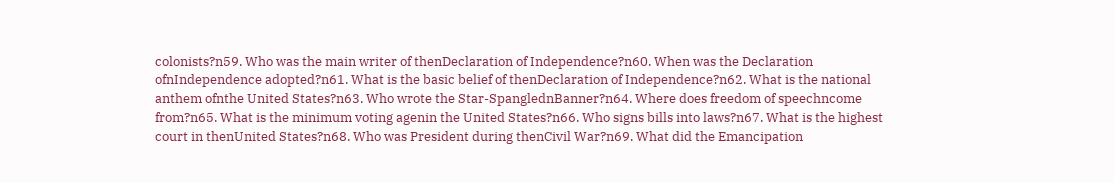colonists?n59. Who was the main writer of thenDeclaration of Independence?n60. When was the Declaration ofnIndependence adopted?n61. What is the basic belief of thenDeclaration of Independence?n62. What is the national anthem ofnthe United States?n63. Who wrote the Star-SpanglednBanner?n64. Where does freedom of speechncome from?n65. What is the minimum voting agenin the United States?n66. Who signs bills into laws?n67. What is the highest court in thenUnited States?n68. Who was President during thenCivil War?n69. What did the Emancipation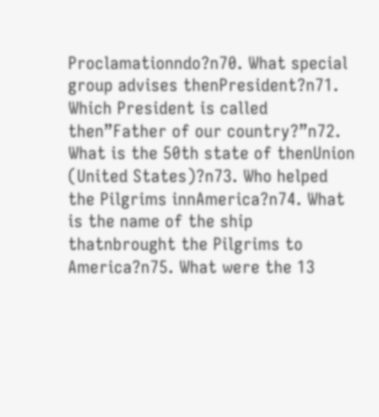Proclamationndo?n70. What special group advises thenPresident?n71. Which President is called then”Father of our country?”n72. What is the 50th state of thenUnion (United States)?n73. Who helped the Pilgrims innAmerica?n74. What is the name of the ship thatnbrought the Pilgrims to America?n75. What were the 13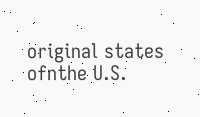original states ofnthe U.S.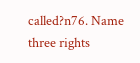called?n76. Name three rights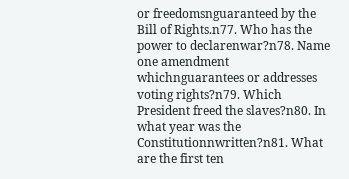or freedomsnguaranteed by the Bill of Rights.n77. Who has the power to declarenwar?n78. Name one amendment whichnguarantees or addresses voting rights?n79. Which President freed the slaves?n80. In what year was the Constitutionnwritten?n81. What are the first ten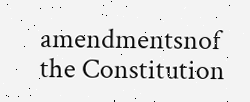amendmentsnof the Constitution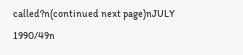called?n(continued next page)nJULY 1990/49n